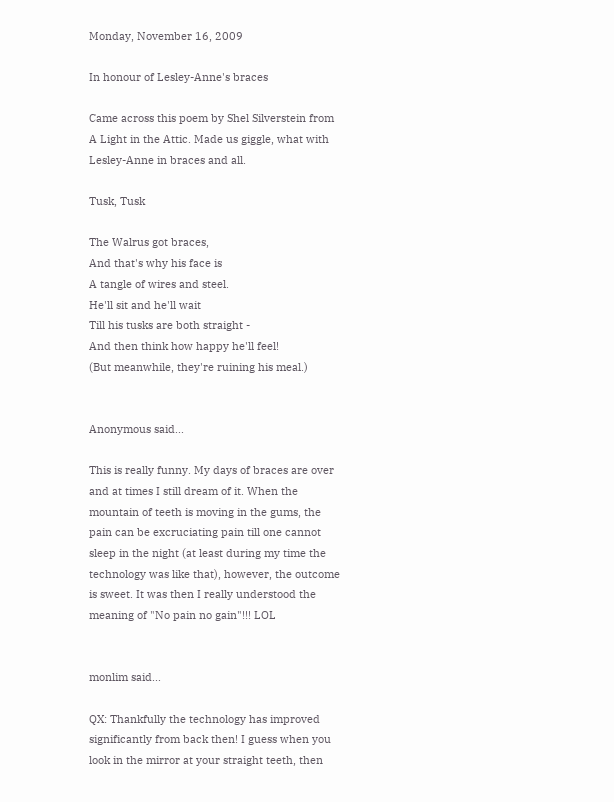Monday, November 16, 2009

In honour of Lesley-Anne's braces

Came across this poem by Shel Silverstein from A Light in the Attic. Made us giggle, what with Lesley-Anne in braces and all.

Tusk, Tusk

The Walrus got braces,
And that's why his face is
A tangle of wires and steel.
He'll sit and he'll wait
Till his tusks are both straight -
And then think how happy he'll feel!
(But meanwhile, they're ruining his meal.)


Anonymous said...

This is really funny. My days of braces are over and at times I still dream of it. When the mountain of teeth is moving in the gums, the pain can be excruciating pain till one cannot sleep in the night (at least during my time the technology was like that), however, the outcome is sweet. It was then I really understood the meaning of "No pain no gain"!!! LOL


monlim said...

QX: Thankfully the technology has improved significantly from back then! I guess when you look in the mirror at your straight teeth, then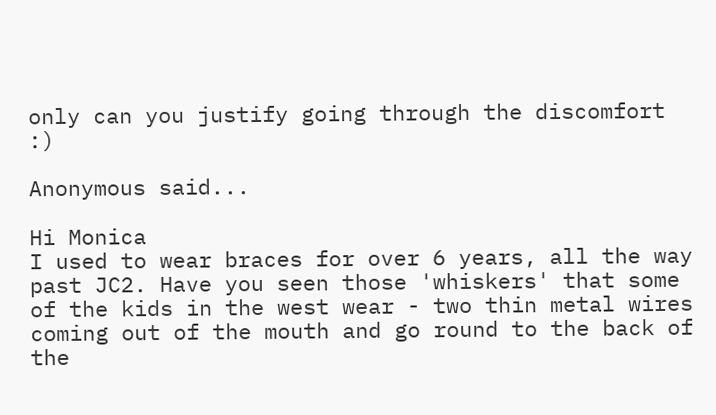only can you justify going through the discomfort :)

Anonymous said...

Hi Monica
I used to wear braces for over 6 years, all the way past JC2. Have you seen those 'whiskers' that some of the kids in the west wear - two thin metal wires coming out of the mouth and go round to the back of the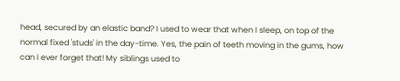head, secured by an elastic band? I used to wear that when I sleep, on top of the normal fixed 'studs' in the day-time. Yes, the pain of teeth moving in the gums, how can I ever forget that! My siblings used to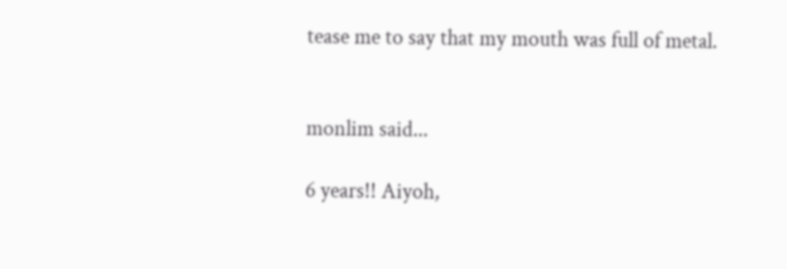tease me to say that my mouth was full of metal.


monlim said...

6 years!! Aiyoh,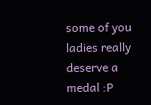some of you ladies really deserve a medal :P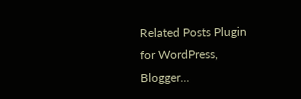Related Posts Plugin for WordPress, Blogger...